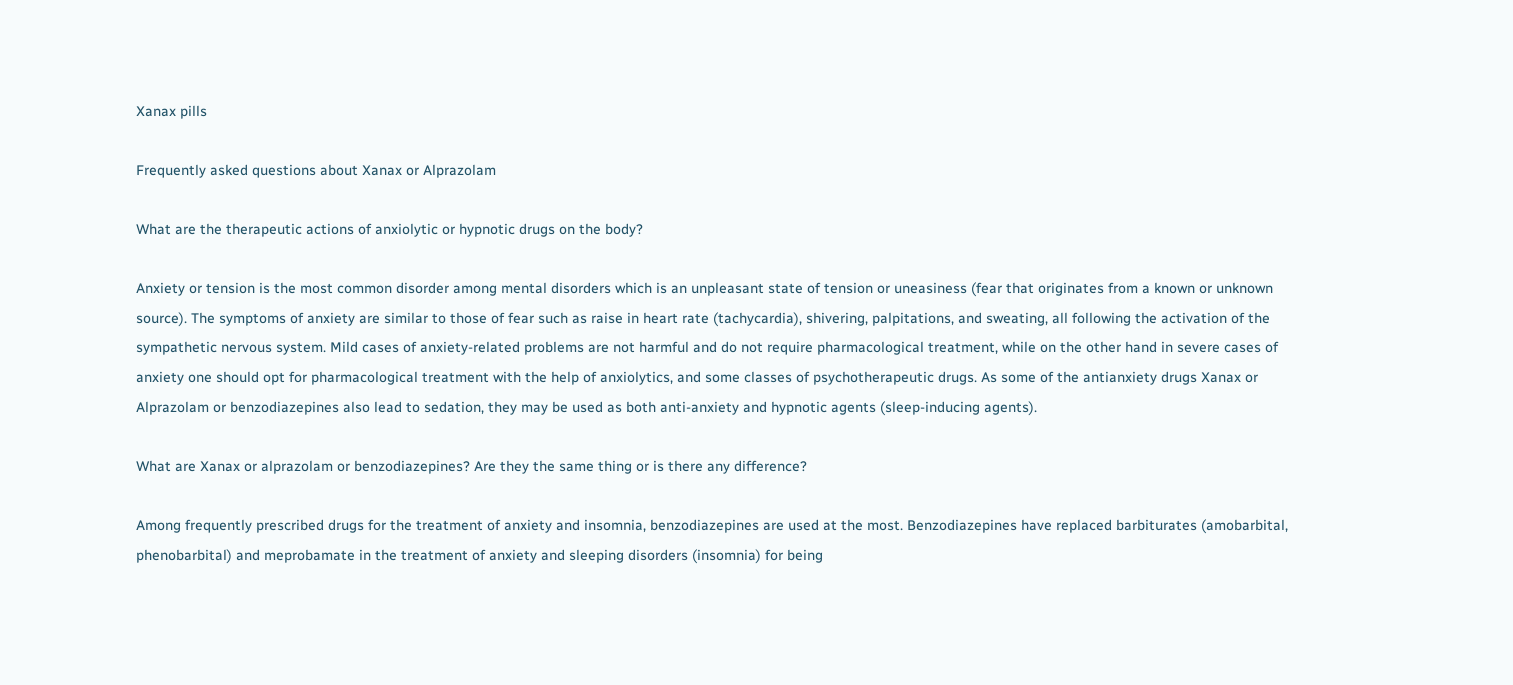Xanax pills

Frequently asked questions about Xanax or Alprazolam

What are the therapeutic actions of anxiolytic or hypnotic drugs on the body?

Anxiety or tension is the most common disorder among mental disorders which is an unpleasant state of tension or uneasiness (fear that originates from a known or unknown source). The symptoms of anxiety are similar to those of fear such as raise in heart rate (tachycardia), shivering, palpitations, and sweating, all following the activation of the sympathetic nervous system. Mild cases of anxiety-related problems are not harmful and do not require pharmacological treatment, while on the other hand in severe cases of anxiety one should opt for pharmacological treatment with the help of anxiolytics, and some classes of psychotherapeutic drugs. As some of the antianxiety drugs Xanax or Alprazolam or benzodiazepines also lead to sedation, they may be used as both anti-anxiety and hypnotic agents (sleep-inducing agents).

What are Xanax or alprazolam or benzodiazepines? Are they the same thing or is there any difference?

Among frequently prescribed drugs for the treatment of anxiety and insomnia, benzodiazepines are used at the most. Benzodiazepines have replaced barbiturates (amobarbital, phenobarbital) and meprobamate in the treatment of anxiety and sleeping disorders (insomnia) for being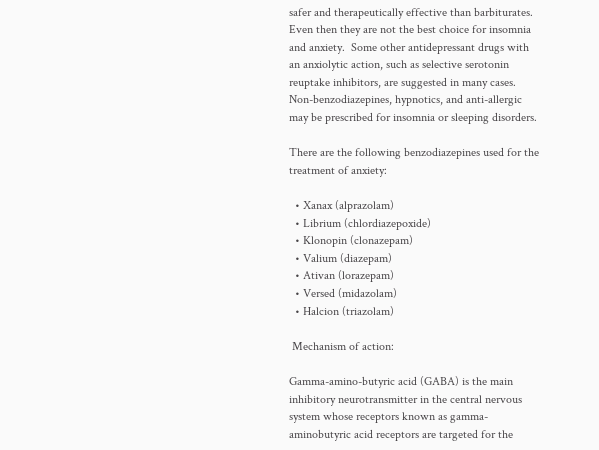safer and therapeutically effective than barbiturates. Even then they are not the best choice for insomnia and anxiety.  Some other antidepressant drugs with an anxiolytic action, such as selective serotonin reuptake inhibitors, are suggested in many cases. Non-benzodiazepines, hypnotics, and anti-allergic may be prescribed for insomnia or sleeping disorders.

There are the following benzodiazepines used for the treatment of anxiety:

  • Xanax (alprazolam)
  • Librium (chlordiazepoxide)
  • Klonopin (clonazepam)
  • Valium (diazepam)
  • Ativan (lorazepam)
  • Versed (midazolam)
  • Halcion (triazolam)

 Mechanism of action:

Gamma-amino-butyric acid (GABA) is the main inhibitory neurotransmitter in the central nervous system whose receptors known as gamma-aminobutyric acid receptors are targeted for the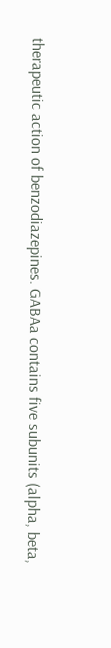therapeutic action of benzodiazepines. GABAa contains five subunits (alpha, beta,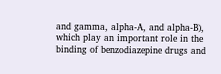and gamma, alpha-A, and alpha-B), which play an important role in the binding of benzodiazepine drugs and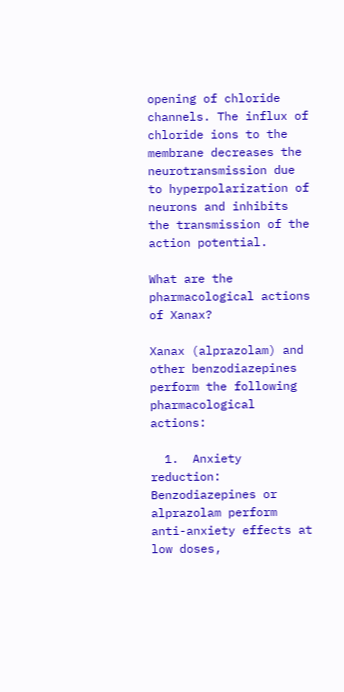opening of chloride channels. The influx of chloride ions to the membrane decreases the neurotransmission due to hyperpolarization of neurons and inhibits the transmission of the action potential.

What are the pharmacological actions of Xanax?

Xanax (alprazolam) and other benzodiazepines perform the following pharmacological actions:

  1.  Anxiety reduction: Benzodiazepines or alprazolam perform anti-anxiety effects at low doses,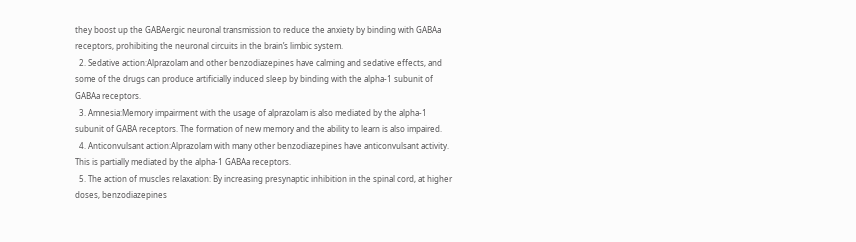they boost up the GABAergic neuronal transmission to reduce the anxiety by binding with GABAa receptors, prohibiting the neuronal circuits in the brain’s limbic system.
  2. Sedative action:Alprazolam and other benzodiazepines have calming and sedative effects, and some of the drugs can produce artificially induced sleep by binding with the alpha-1 subunit of GABAa receptors.
  3. Amnesia:Memory impairment with the usage of alprazolam is also mediated by the alpha-1 subunit of GABA receptors. The formation of new memory and the ability to learn is also impaired.
  4. Anticonvulsant action:Alprazolam with many other benzodiazepines have anticonvulsant activity. This is partially mediated by the alpha-1 GABAa receptors.
  5. The action of muscles relaxation: By increasing presynaptic inhibition in the spinal cord, at higher doses, benzodiazepines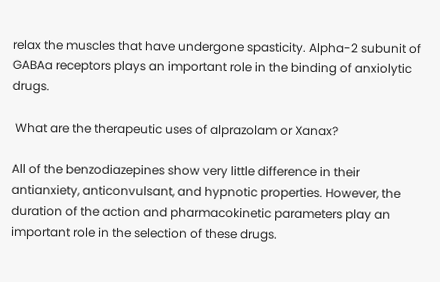relax the muscles that have undergone spasticity. Alpha-2 subunit of GABAa receptors plays an important role in the binding of anxiolytic drugs.

 What are the therapeutic uses of alprazolam or Xanax?

All of the benzodiazepines show very little difference in their antianxiety, anticonvulsant, and hypnotic properties. However, the duration of the action and pharmacokinetic parameters play an important role in the selection of these drugs.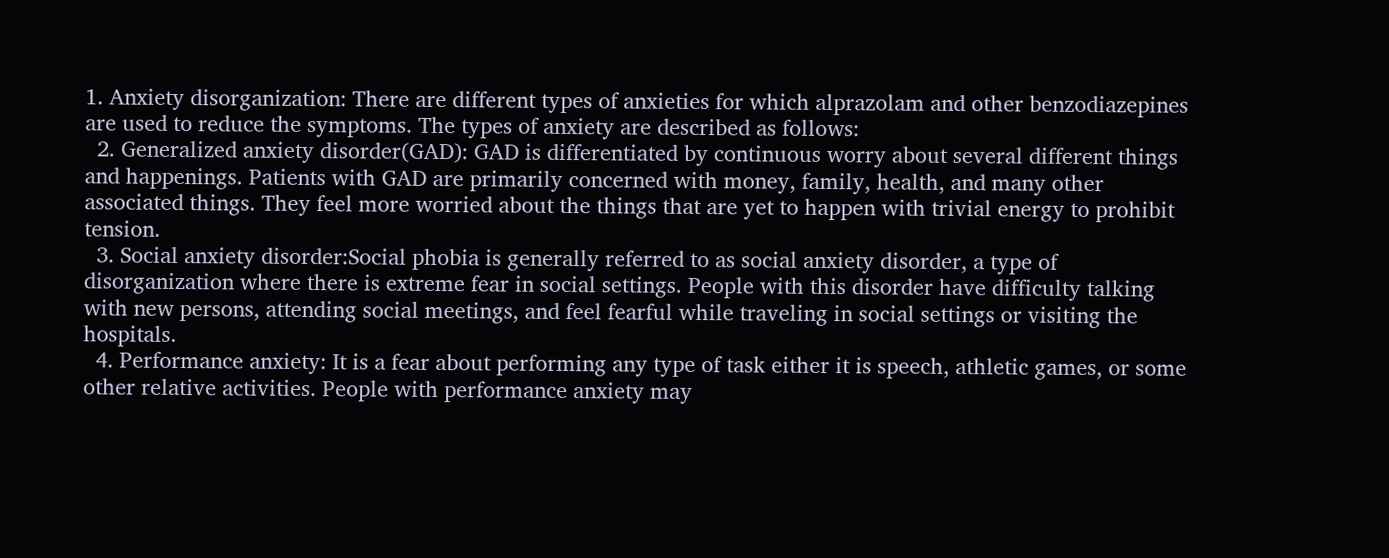1. Anxiety disorganization: There are different types of anxieties for which alprazolam and other benzodiazepines are used to reduce the symptoms. The types of anxiety are described as follows:
  2. Generalized anxiety disorder(GAD): GAD is differentiated by continuous worry about several different things and happenings. Patients with GAD are primarily concerned with money, family, health, and many other associated things. They feel more worried about the things that are yet to happen with trivial energy to prohibit tension.
  3. Social anxiety disorder:Social phobia is generally referred to as social anxiety disorder, a type of disorganization where there is extreme fear in social settings. People with this disorder have difficulty talking with new persons, attending social meetings, and feel fearful while traveling in social settings or visiting the hospitals.
  4. Performance anxiety: It is a fear about performing any type of task either it is speech, athletic games, or some other relative activities. People with performance anxiety may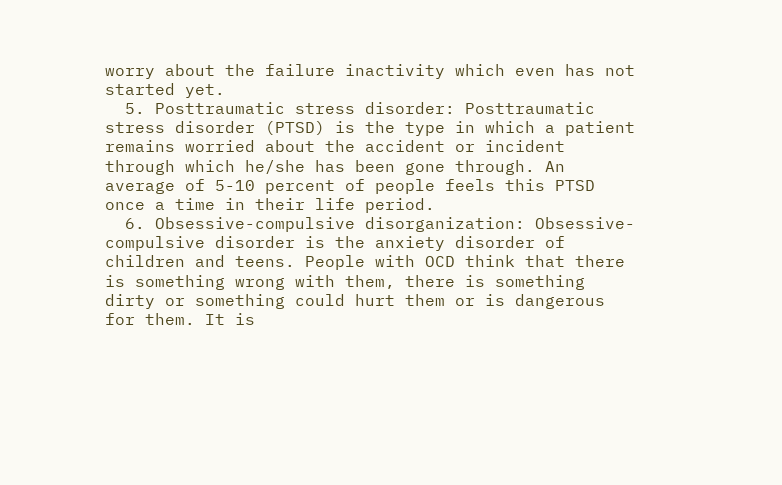worry about the failure inactivity which even has not started yet.
  5. Posttraumatic stress disorder: Posttraumatic stress disorder (PTSD) is the type in which a patient remains worried about the accident or incident through which he/she has been gone through. An average of 5-10 percent of people feels this PTSD once a time in their life period.
  6. Obsessive-compulsive disorganization: Obsessive-compulsive disorder is the anxiety disorder of children and teens. People with OCD think that there is something wrong with them, there is something dirty or something could hurt them or is dangerous for them. It is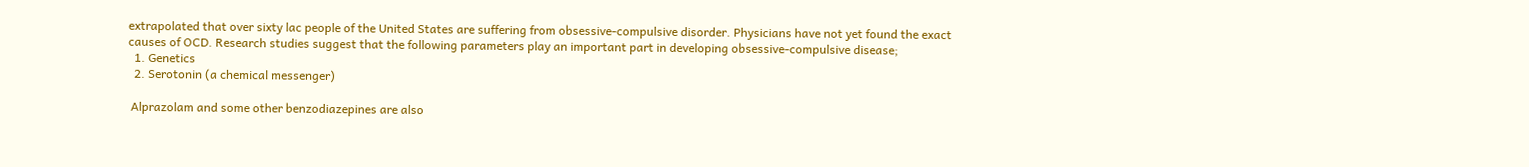extrapolated that over sixty lac people of the United States are suffering from obsessive-compulsive disorder. Physicians have not yet found the exact causes of OCD. Research studies suggest that the following parameters play an important part in developing obsessive-compulsive disease;
  1. Genetics
  2. Serotonin (a chemical messenger)

 Alprazolam and some other benzodiazepines are also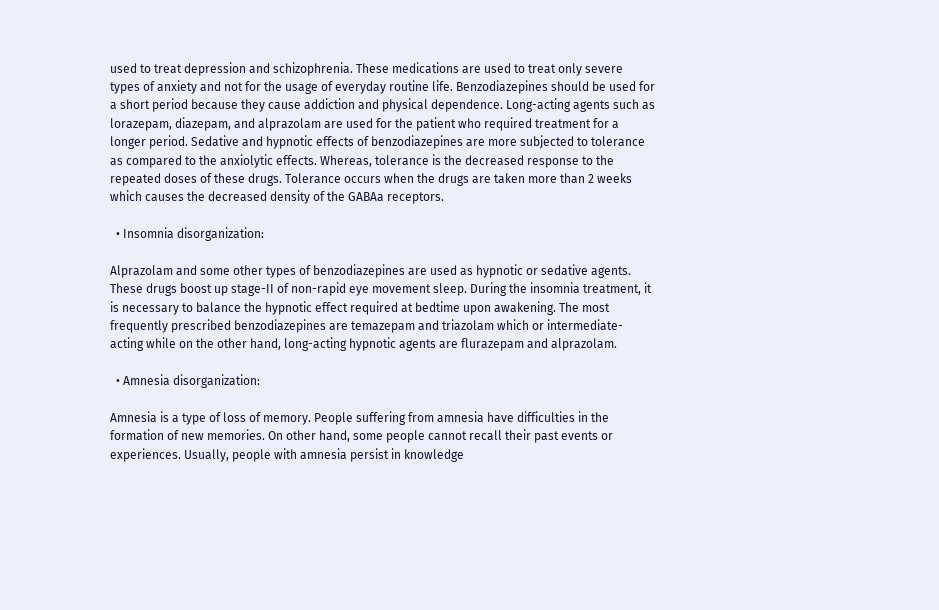used to treat depression and schizophrenia. These medications are used to treat only severe types of anxiety and not for the usage of everyday routine life. Benzodiazepines should be used for a short period because they cause addiction and physical dependence. Long-acting agents such as lorazepam, diazepam, and alprazolam are used for the patient who required treatment for a longer period. Sedative and hypnotic effects of benzodiazepines are more subjected to tolerance as compared to the anxiolytic effects. Whereas, tolerance is the decreased response to the repeated doses of these drugs. Tolerance occurs when the drugs are taken more than 2 weeks which causes the decreased density of the GABAa receptors.

  • Insomnia disorganization:

Alprazolam and some other types of benzodiazepines are used as hypnotic or sedative agents. These drugs boost up stage-II of non-rapid eye movement sleep. During the insomnia treatment, it is necessary to balance the hypnotic effect required at bedtime upon awakening. The most frequently prescribed benzodiazepines are temazepam and triazolam which or intermediate-acting while on the other hand, long-acting hypnotic agents are flurazepam and alprazolam.

  • Amnesia disorganization:

Amnesia is a type of loss of memory. People suffering from amnesia have difficulties in the formation of new memories. On other hand, some people cannot recall their past events or experiences. Usually, people with amnesia persist in knowledge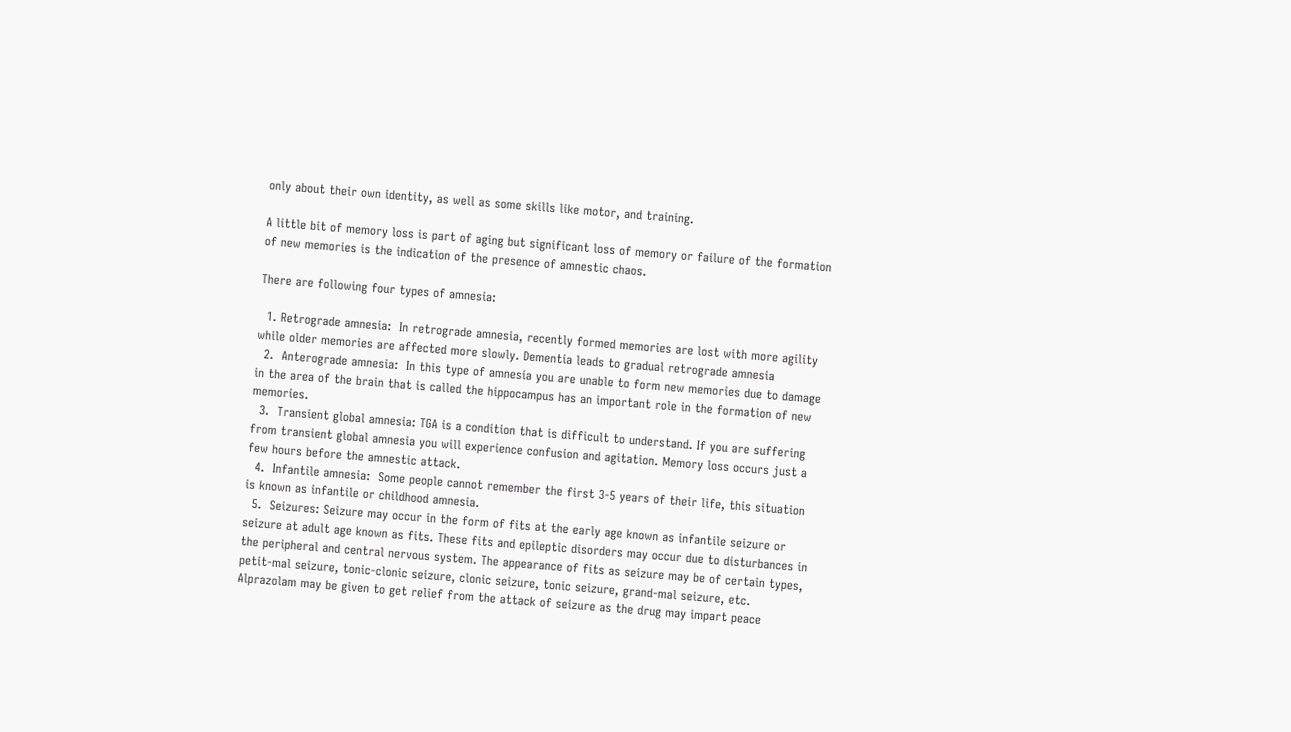only about their own identity, as well as some skills like motor, and training.

A little bit of memory loss is part of aging but significant loss of memory or failure of the formation of new memories is the indication of the presence of amnestic chaos.

There are following four types of amnesia:

  1. Retrograde amnesia:  In retrograde amnesia, recently formed memories are lost with more agility while older memories are affected more slowly. Dementia leads to gradual retrograde amnesia
  2.  Anterograde amnesia:  In this type of amnesia you are unable to form new memories due to damage in the area of the brain that is called the hippocampus has an important role in the formation of new memories.
  3.  Transient global amnesia: TGA is a condition that is difficult to understand. If you are suffering from transient global amnesia you will experience confusion and agitation. Memory loss occurs just a few hours before the amnestic attack.
  4.  Infantile amnesia:  Some people cannot remember the first 3-5 years of their life, this situation is known as infantile or childhood amnesia.
  5.  Seizures: Seizure may occur in the form of fits at the early age known as infantile seizure or seizure at adult age known as fits. These fits and epileptic disorders may occur due to disturbances in the peripheral and central nervous system. The appearance of fits as seizure may be of certain types, petit-mal seizure, tonic-clonic seizure, clonic seizure, tonic seizure, grand-mal seizure, etc. Alprazolam may be given to get relief from the attack of seizure as the drug may impart peace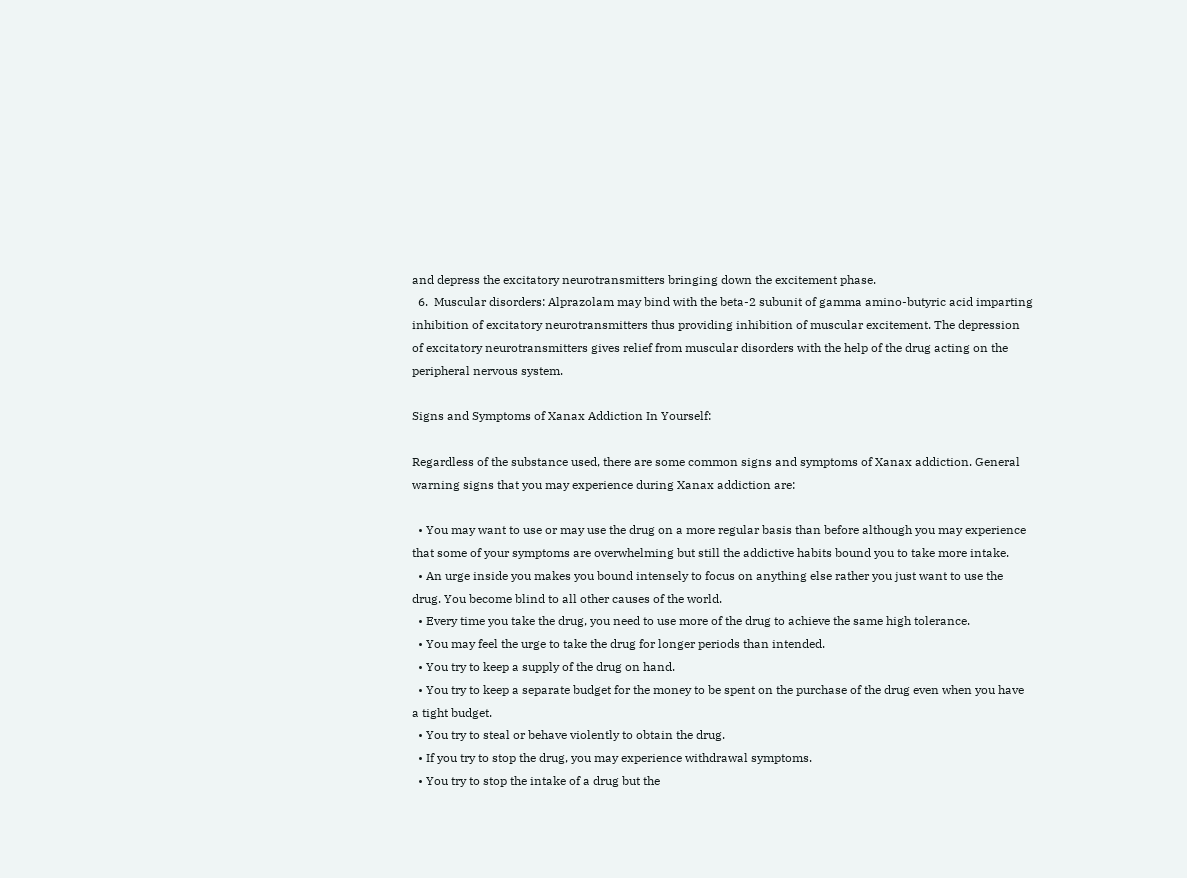and depress the excitatory neurotransmitters bringing down the excitement phase.
  6.  Muscular disorders: Alprazolam may bind with the beta-2 subunit of gamma amino-butyric acid imparting inhibition of excitatory neurotransmitters thus providing inhibition of muscular excitement. The depression of excitatory neurotransmitters gives relief from muscular disorders with the help of the drug acting on the peripheral nervous system.

Signs and Symptoms of Xanax Addiction In Yourself:

Regardless of the substance used, there are some common signs and symptoms of Xanax addiction. General warning signs that you may experience during Xanax addiction are:

  • You may want to use or may use the drug on a more regular basis than before although you may experience that some of your symptoms are overwhelming but still the addictive habits bound you to take more intake.
  • An urge inside you makes you bound intensely to focus on anything else rather you just want to use the drug. You become blind to all other causes of the world.
  • Every time you take the drug, you need to use more of the drug to achieve the same high tolerance.
  • You may feel the urge to take the drug for longer periods than intended.
  • You try to keep a supply of the drug on hand.
  • You try to keep a separate budget for the money to be spent on the purchase of the drug even when you have a tight budget.
  • You try to steal or behave violently to obtain the drug.
  • If you try to stop the drug, you may experience withdrawal symptoms.
  • You try to stop the intake of a drug but the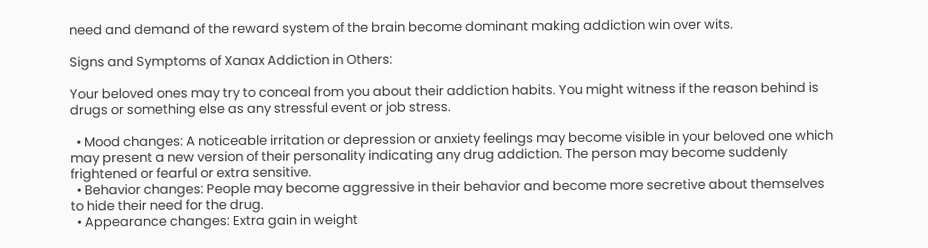need and demand of the reward system of the brain become dominant making addiction win over wits.

Signs and Symptoms of Xanax Addiction in Others:

Your beloved ones may try to conceal from you about their addiction habits. You might witness if the reason behind is drugs or something else as any stressful event or job stress.

  • Mood changes: A noticeable irritation or depression or anxiety feelings may become visible in your beloved one which may present a new version of their personality indicating any drug addiction. The person may become suddenly frightened or fearful or extra sensitive.
  • Behavior changes: People may become aggressive in their behavior and become more secretive about themselves to hide their need for the drug.
  • Appearance changes: Extra gain in weight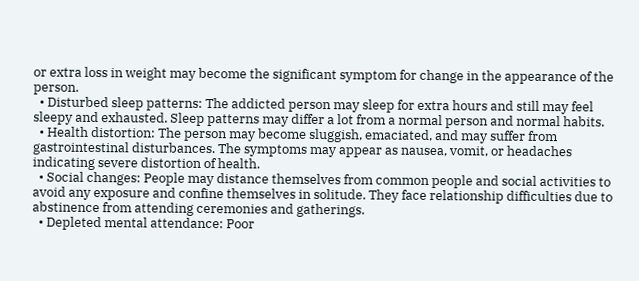or extra loss in weight may become the significant symptom for change in the appearance of the person.
  • Disturbed sleep patterns: The addicted person may sleep for extra hours and still may feel sleepy and exhausted. Sleep patterns may differ a lot from a normal person and normal habits.
  • Health distortion: The person may become sluggish, emaciated, and may suffer from gastrointestinal disturbances. The symptoms may appear as nausea, vomit, or headaches indicating severe distortion of health.
  • Social changes: People may distance themselves from common people and social activities to avoid any exposure and confine themselves in solitude. They face relationship difficulties due to abstinence from attending ceremonies and gatherings.
  • Depleted mental attendance: Poor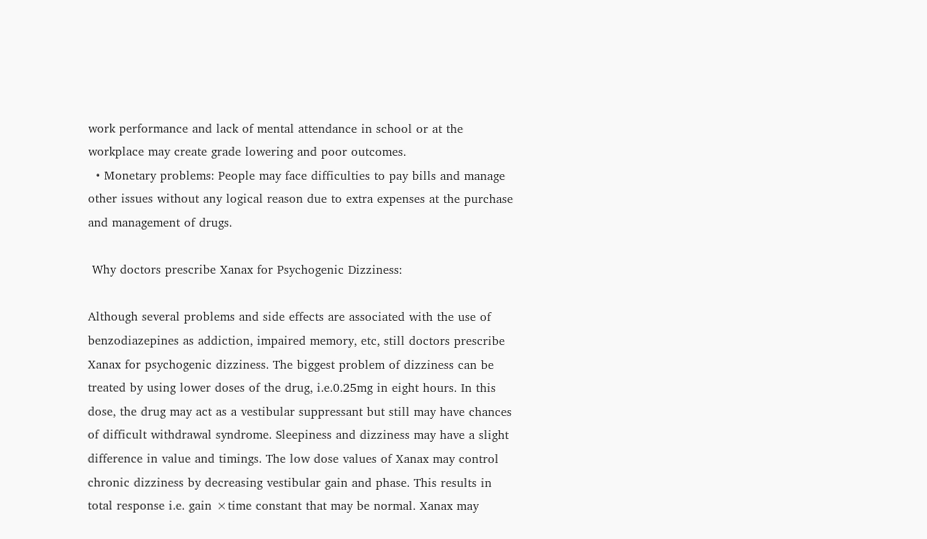work performance and lack of mental attendance in school or at the workplace may create grade lowering and poor outcomes.
  • Monetary problems: People may face difficulties to pay bills and manage other issues without any logical reason due to extra expenses at the purchase and management of drugs.

 Why doctors prescribe Xanax for Psychogenic Dizziness:

Although several problems and side effects are associated with the use of benzodiazepines as addiction, impaired memory, etc, still doctors prescribe Xanax for psychogenic dizziness. The biggest problem of dizziness can be treated by using lower doses of the drug, i.e.0.25mg in eight hours. In this dose, the drug may act as a vestibular suppressant but still may have chances of difficult withdrawal syndrome. Sleepiness and dizziness may have a slight difference in value and timings. The low dose values of Xanax may control chronic dizziness by decreasing vestibular gain and phase. This results in total response i.e. gain ×time constant that may be normal. Xanax may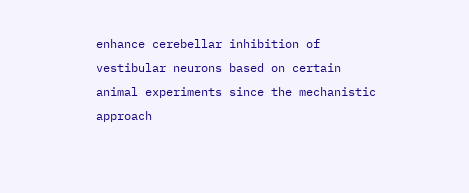enhance cerebellar inhibition of vestibular neurons based on certain animal experiments since the mechanistic approach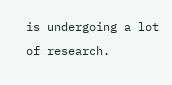is undergoing a lot of research.